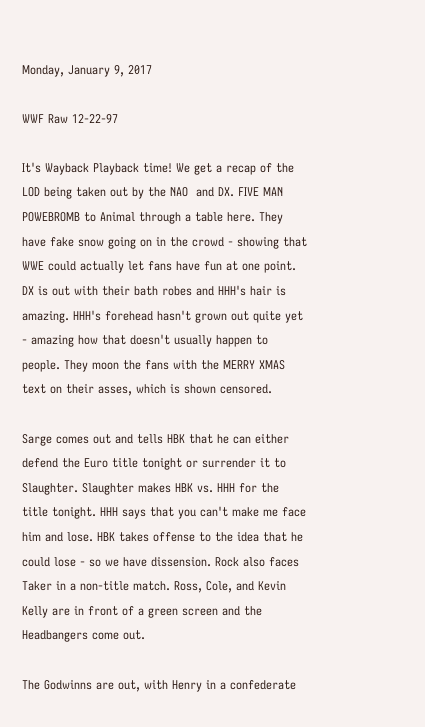Monday, January 9, 2017

WWF Raw 12-22-97

It's Wayback Playback time! We get a recap of the LOD being taken out by the NAO  and DX. FIVE MAN POWEBROMB to Animal through a table here. They have fake snow going on in the crowd - showing that WWE could actually let fans have fun at one point. DX is out with their bath robes and HHH's hair is amazing. HHH's forehead hasn't grown out quite yet - amazing how that doesn't usually happen to people. They moon the fans with the MERRY XMAS text on their asses, which is shown censored.

Sarge comes out and tells HBK that he can either defend the Euro title tonight or surrender it to Slaughter. Slaughter makes HBK vs. HHH for the title tonight. HHH says that you can't make me face him and lose. HBK takes offense to the idea that he could lose - so we have dissension. Rock also faces Taker in a non-title match. Ross, Cole, and Kevin Kelly are in front of a green screen and the Headbangers come out.

The Godwinns are out, with Henry in a confederate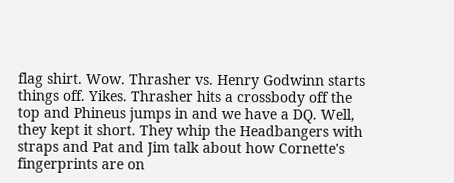flag shirt. Wow. Thrasher vs. Henry Godwinn starts things off. Yikes. Thrasher hits a crossbody off the top and Phineus jumps in and we have a DQ. Well, they kept it short. They whip the Headbangers with straps and Pat and Jim talk about how Cornette's fingerprints are on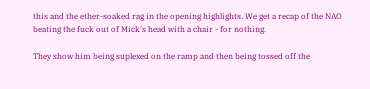this and the ether-soaked rag in the opening highlights. We get a recap of the NAO beating the fuck out of Mick's head with a chair - for nothing.

They show him being suplexed on the ramp and then being tossed off the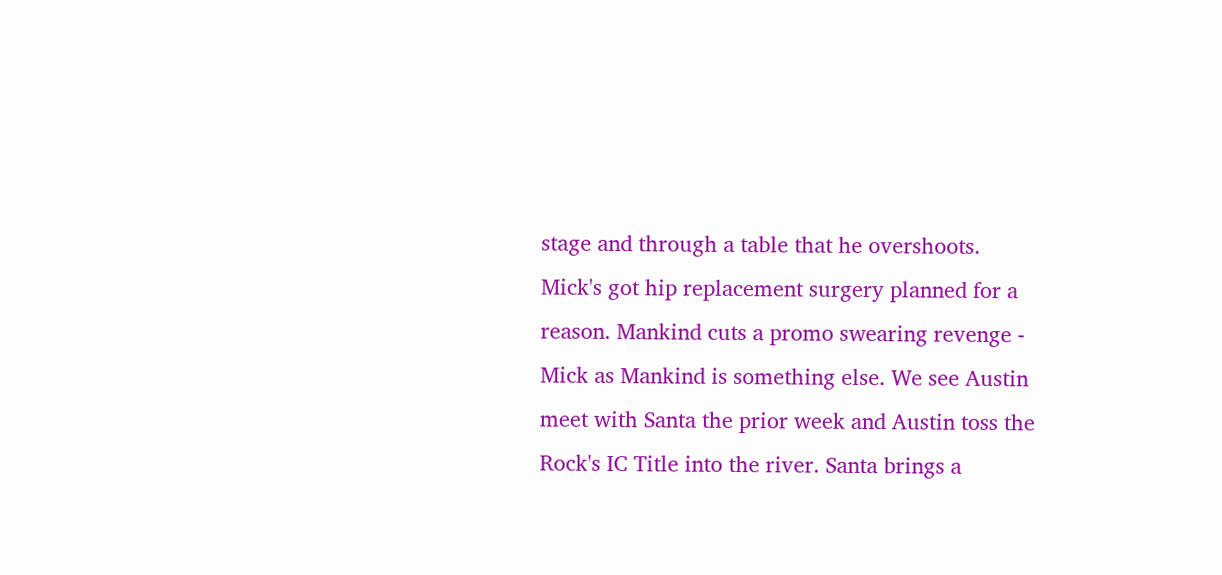stage and through a table that he overshoots. Mick's got hip replacement surgery planned for a reason. Mankind cuts a promo swearing revenge - Mick as Mankind is something else. We see Austin meet with Santa the prior week and Austin toss the Rock's IC Title into the river. Santa brings a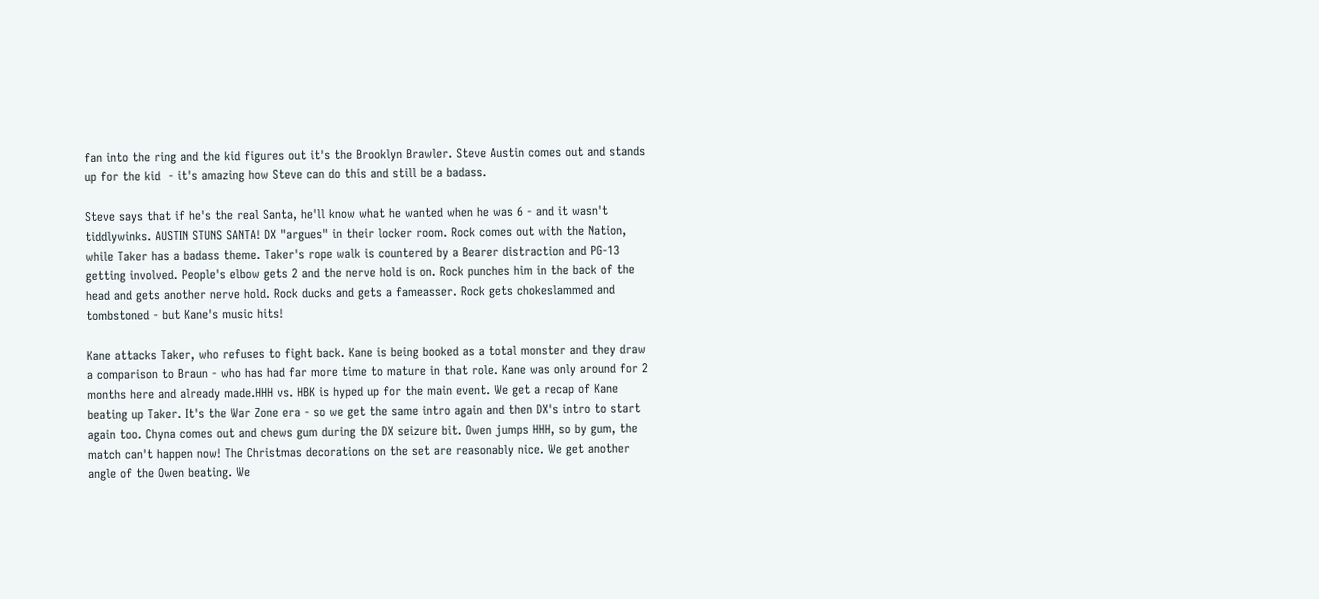fan into the ring and the kid figures out it's the Brooklyn Brawler. Steve Austin comes out and stands up for the kid  - it's amazing how Steve can do this and still be a badass.

Steve says that if he's the real Santa, he'll know what he wanted when he was 6 - and it wasn't tiddlywinks. AUSTIN STUNS SANTA! DX "argues" in their locker room. Rock comes out with the Nation, while Taker has a badass theme. Taker's rope walk is countered by a Bearer distraction and PG-13 getting involved. People's elbow gets 2 and the nerve hold is on. Rock punches him in the back of the head and gets another nerve hold. Rock ducks and gets a fameasser. Rock gets chokeslammed and tombstoned - but Kane's music hits!

Kane attacks Taker, who refuses to fight back. Kane is being booked as a total monster and they draw a comparison to Braun - who has had far more time to mature in that role. Kane was only around for 2 months here and already made.HHH vs. HBK is hyped up for the main event. We get a recap of Kane beating up Taker. It's the War Zone era - so we get the same intro again and then DX's intro to start again too. Chyna comes out and chews gum during the DX seizure bit. Owen jumps HHH, so by gum, the match can't happen now! The Christmas decorations on the set are reasonably nice. We get another angle of the Owen beating. We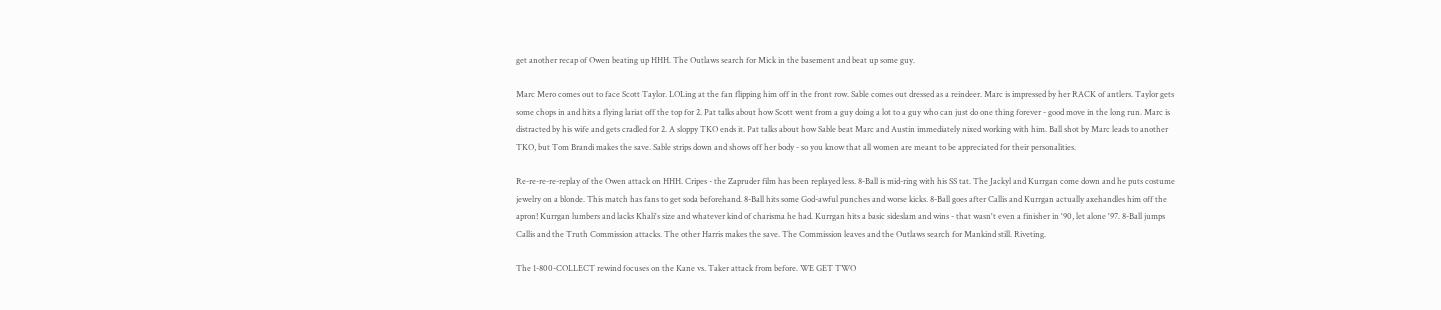get another recap of Owen beating up HHH. The Outlaws search for Mick in the basement and beat up some guy.

Marc Mero comes out to face Scott Taylor. LOLing at the fan flipping him off in the front row. Sable comes out dressed as a reindeer. Marc is impressed by her RACK of antlers. Taylor gets some chops in and hits a flying lariat off the top for 2. Pat talks about how Scott went from a guy doing a lot to a guy who can just do one thing forever - good move in the long run. Marc is distracted by his wife and gets cradled for 2. A sloppy TKO ends it. Pat talks about how Sable beat Marc and Austin immediately nixed working with him. Ball shot by Marc leads to another TKO, but Tom Brandi makes the save. Sable strips down and shows off her body - so you know that all women are meant to be appreciated for their personalities.

Re-re-re-re-replay of the Owen attack on HHH. Cripes - the Zapruder film has been replayed less. 8-Ball is mid-ring with his SS tat. The Jackyl and Kurrgan come down and he puts costume jewelry on a blonde. This match has fans to get soda beforehand. 8-Ball hits some God-awful punches and worse kicks. 8-Ball goes after Callis and Kurrgan actually axehandles him off the apron! Kurrgan lumbers and lacks Khali's size and whatever kind of charisma he had. Kurrgan hits a basic sideslam and wins - that wasn't even a finisher in '90, let alone '97. 8-Ball jumps Callis and the Truth Commission attacks. The other Harris makes the save. The Commission leaves and the Outlaws search for Mankind still. Riveting.

The 1-800-COLLECT rewind focuses on the Kane vs. Taker attack from before. WE GET TWO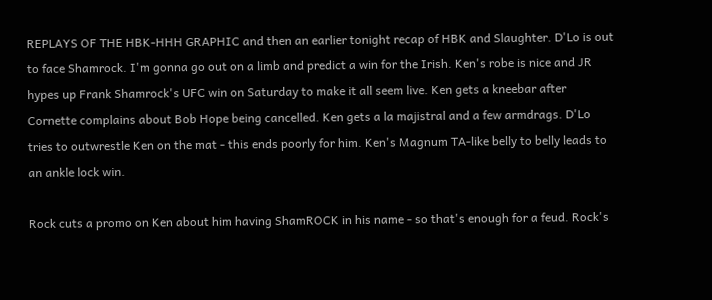REPLAYS OF THE HBK-HHH GRAPHIC and then an earlier tonight recap of HBK and Slaughter. D'Lo is out to face Shamrock. I'm gonna go out on a limb and predict a win for the Irish. Ken's robe is nice and JR hypes up Frank Shamrock's UFC win on Saturday to make it all seem live. Ken gets a kneebar after Cornette complains about Bob Hope being cancelled. Ken gets a la majistral and a few armdrags. D'Lo tries to outwrestle Ken on the mat - this ends poorly for him. Ken's Magnum TA-like belly to belly leads to an ankle lock win.

Rock cuts a promo on Ken about him having ShamROCK in his name - so that's enough for a feud. Rock's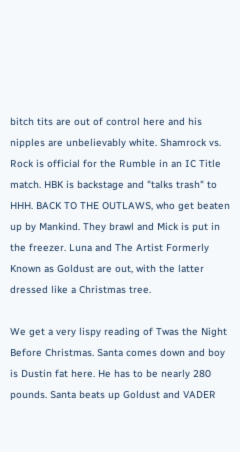bitch tits are out of control here and his nipples are unbelievably white. Shamrock vs. Rock is official for the Rumble in an IC Title match. HBK is backstage and "talks trash" to HHH. BACK TO THE OUTLAWS, who get beaten up by Mankind. They brawl and Mick is put in the freezer. Luna and The Artist Formerly Known as Goldust are out, with the latter dressed like a Christmas tree.

We get a very lispy reading of Twas the Night Before Christmas. Santa comes down and boy is Dustin fat here. He has to be nearly 280 pounds. Santa beats up Goldust and VADER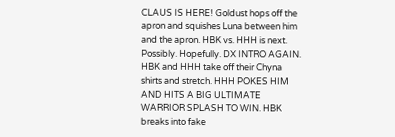CLAUS IS HERE! Goldust hops off the apron and squishes Luna between him and the apron. HBK vs. HHH is next. Possibly. Hopefully. DX INTRO AGAIN. HBK and HHH take off their Chyna shirts and stretch. HHH POKES HIM AND HITS A BIG ULTIMATE WARRIOR SPLASH TO WIN. HBK breaks into fake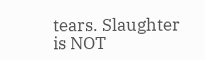tears. Slaughter is NOT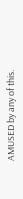AMUSED by any of this.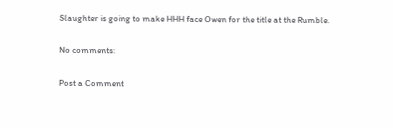Slaughter is going to make HHH face Owen for the title at the Rumble.

No comments:

Post a Comment